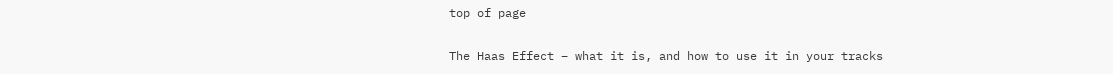top of page

The Haas Effect – what it is, and how to use it in your tracks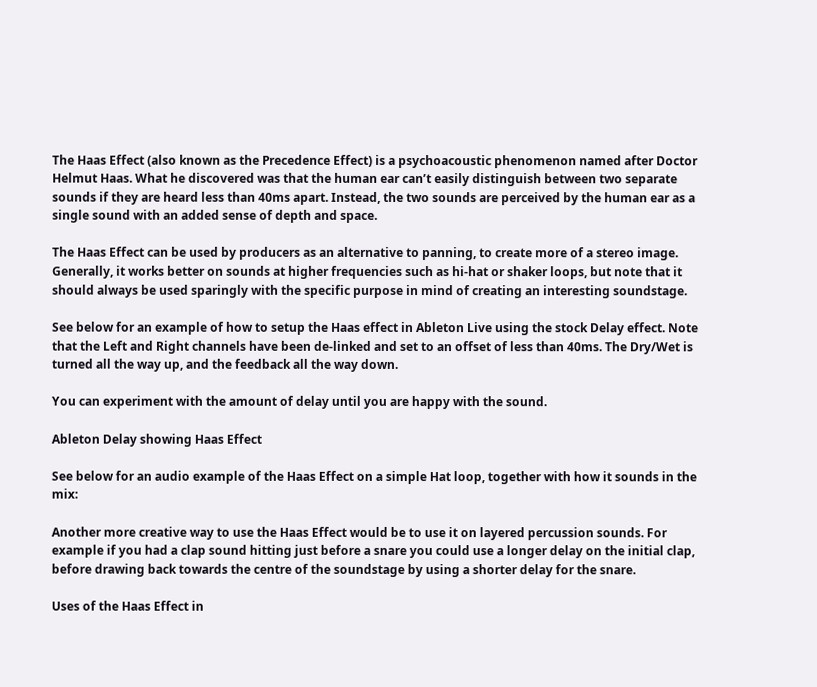The Haas Effect (also known as the Precedence Effect) is a psychoacoustic phenomenon named after Doctor Helmut Haas. What he discovered was that the human ear can’t easily distinguish between two separate sounds if they are heard less than 40ms apart. Instead, the two sounds are perceived by the human ear as a single sound with an added sense of depth and space.

The Haas Effect can be used by producers as an alternative to panning, to create more of a stereo image. Generally, it works better on sounds at higher frequencies such as hi-hat or shaker loops, but note that it should always be used sparingly with the specific purpose in mind of creating an interesting soundstage.

See below for an example of how to setup the Haas effect in Ableton Live using the stock Delay effect. Note that the Left and Right channels have been de-linked and set to an offset of less than 40ms. The Dry/Wet is turned all the way up, and the feedback all the way down.

You can experiment with the amount of delay until you are happy with the sound.

Ableton Delay showing Haas Effect

See below for an audio example of the Haas Effect on a simple Hat loop, together with how it sounds in the mix:

Another more creative way to use the Haas Effect would be to use it on layered percussion sounds. For example if you had a clap sound hitting just before a snare you could use a longer delay on the initial clap, before drawing back towards the centre of the soundstage by using a shorter delay for the snare.

Uses of the Haas Effect in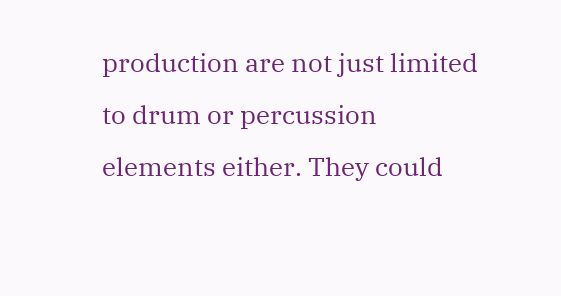production are not just limited to drum or percussion elements either. They could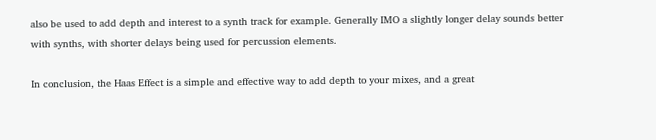also be used to add depth and interest to a synth track for example. Generally IMO a slightly longer delay sounds better with synths, with shorter delays being used for percussion elements.

In conclusion, the Haas Effect is a simple and effective way to add depth to your mixes, and a great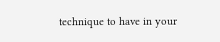technique to have in your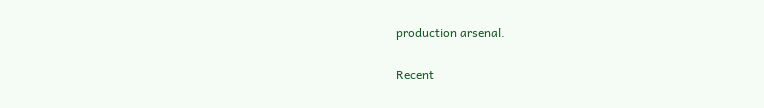production arsenal.


Recent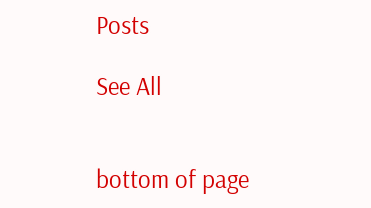Posts

See All


bottom of page